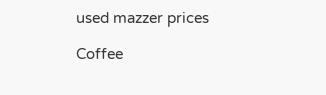used mazzer prices

Coffee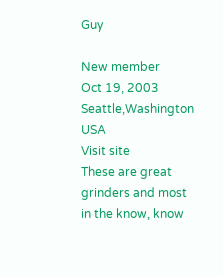Guy

New member
Oct 19, 2003
Seattle,Washington USA
Visit site
These are great grinders and most in the know, know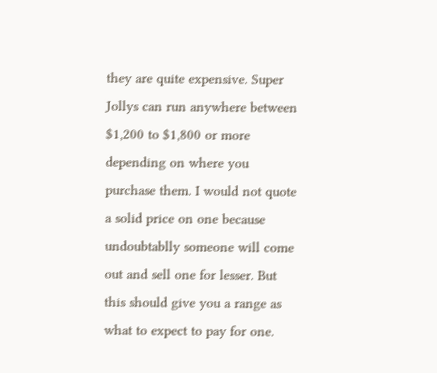they are quite expensive. Super Jollys can run anywhere between $1,200 to $1,800 or more depending on where you purchase them. I would not quote a solid price on one because undoubtablly someone will come out and sell one for lesser. But this should give you a range as what to expect to pay for one.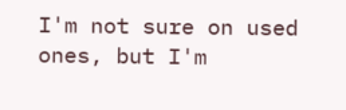I'm not sure on used ones, but I'm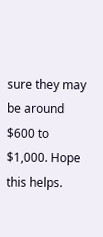sure they may be around $600 to $1,000. Hope this helps.